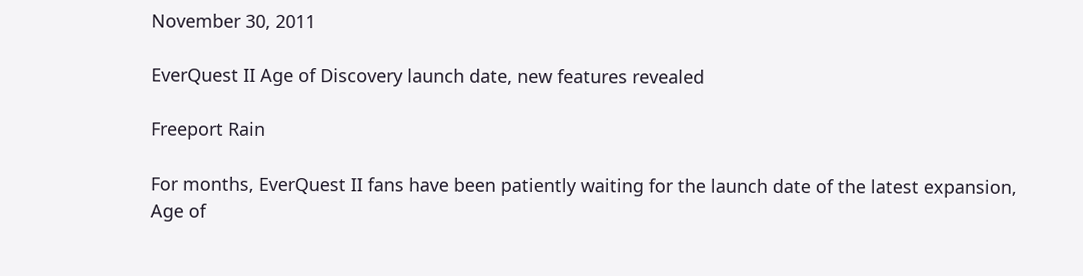November 30, 2011

EverQuest II Age of Discovery launch date, new features revealed

Freeport Rain

For months, EverQuest II fans have been patiently waiting for the launch date of the latest expansion, Age of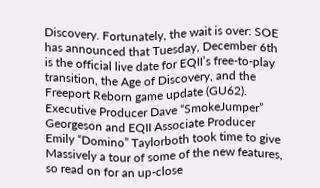Discovery. Fortunately, the wait is over: SOE has announced that Tuesday, December 6th is the official live date for EQII’s free-to-play transition, the Age of Discovery, and the Freeport Reborn game update (GU62). Executive Producer Dave “SmokeJumper” Georgeson and EQII Associate Producer Emily “Domino” Taylorboth took time to give Massively a tour of some of the new features, so read on for an up-close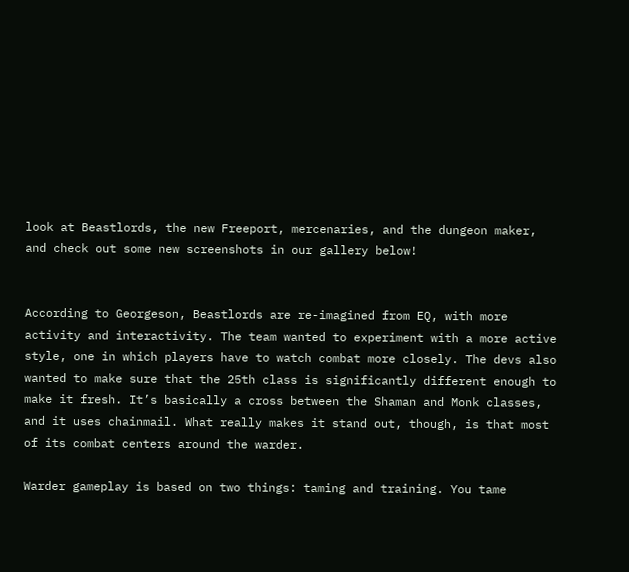look at Beastlords, the new Freeport, mercenaries, and the dungeon maker, and check out some new screenshots in our gallery below!


According to Georgeson, Beastlords are re-imagined from EQ, with more activity and interactivity. The team wanted to experiment with a more active style, one in which players have to watch combat more closely. The devs also wanted to make sure that the 25th class is significantly different enough to make it fresh. It’s basically a cross between the Shaman and Monk classes, and it uses chainmail. What really makes it stand out, though, is that most of its combat centers around the warder.

Warder gameplay is based on two things: taming and training. You tame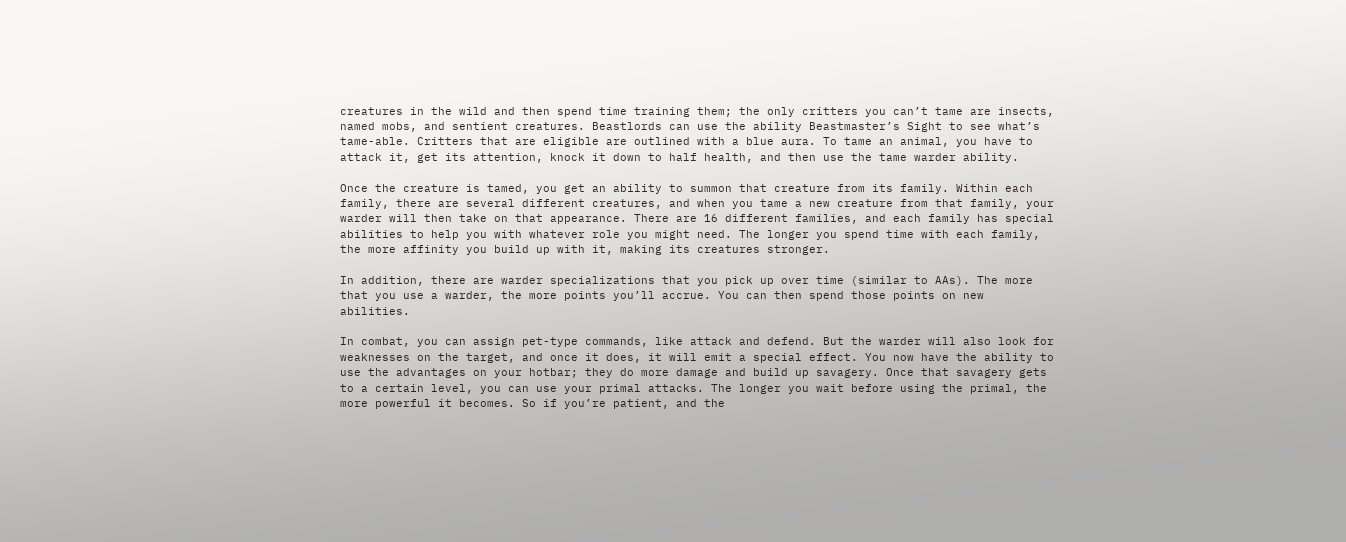creatures in the wild and then spend time training them; the only critters you can’t tame are insects, named mobs, and sentient creatures. Beastlords can use the ability Beastmaster’s Sight to see what’s tame-able. Critters that are eligible are outlined with a blue aura. To tame an animal, you have to attack it, get its attention, knock it down to half health, and then use the tame warder ability.

Once the creature is tamed, you get an ability to summon that creature from its family. Within each family, there are several different creatures, and when you tame a new creature from that family, your warder will then take on that appearance. There are 16 different families, and each family has special abilities to help you with whatever role you might need. The longer you spend time with each family, the more affinity you build up with it, making its creatures stronger.

In addition, there are warder specializations that you pick up over time (similar to AAs). The more that you use a warder, the more points you’ll accrue. You can then spend those points on new abilities.

In combat, you can assign pet-type commands, like attack and defend. But the warder will also look for weaknesses on the target, and once it does, it will emit a special effect. You now have the ability to use the advantages on your hotbar; they do more damage and build up savagery. Once that savagery gets to a certain level, you can use your primal attacks. The longer you wait before using the primal, the more powerful it becomes. So if you’re patient, and the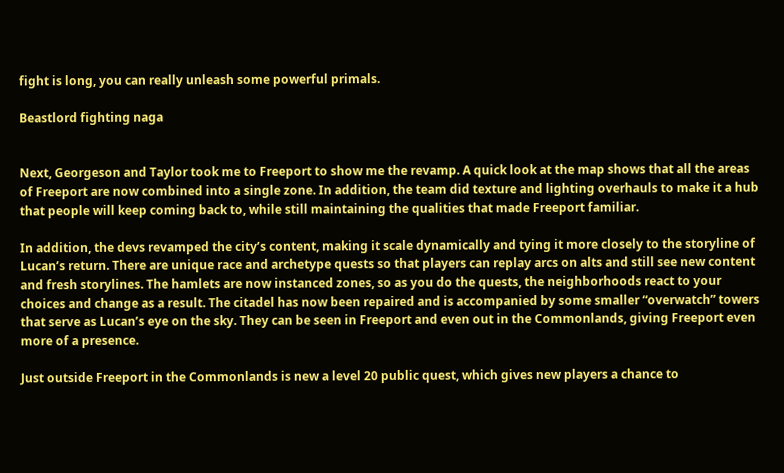fight is long, you can really unleash some powerful primals.

Beastlord fighting naga


Next, Georgeson and Taylor took me to Freeport to show me the revamp. A quick look at the map shows that all the areas of Freeport are now combined into a single zone. In addition, the team did texture and lighting overhauls to make it a hub that people will keep coming back to, while still maintaining the qualities that made Freeport familiar.

In addition, the devs revamped the city’s content, making it scale dynamically and tying it more closely to the storyline of Lucan’s return. There are unique race and archetype quests so that players can replay arcs on alts and still see new content and fresh storylines. The hamlets are now instanced zones, so as you do the quests, the neighborhoods react to your choices and change as a result. The citadel has now been repaired and is accompanied by some smaller “overwatch” towers that serve as Lucan’s eye on the sky. They can be seen in Freeport and even out in the Commonlands, giving Freeport even more of a presence.

Just outside Freeport in the Commonlands is new a level 20 public quest, which gives new players a chance to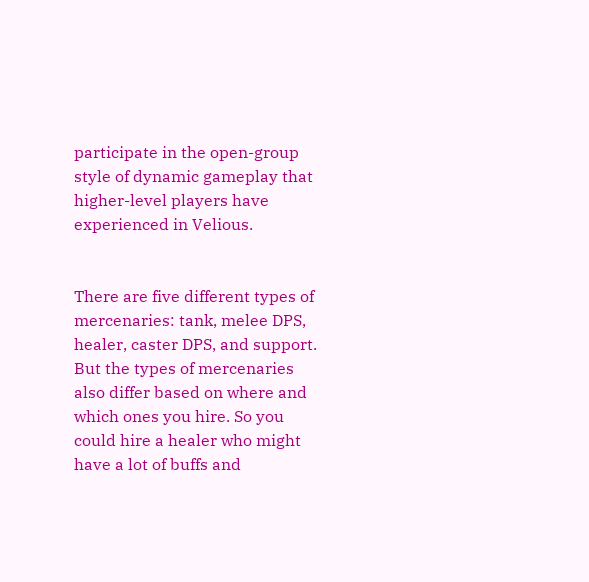participate in the open-group style of dynamic gameplay that higher-level players have experienced in Velious.


There are five different types of mercenaries: tank, melee DPS, healer, caster DPS, and support. But the types of mercenaries also differ based on where and which ones you hire. So you could hire a healer who might have a lot of buffs and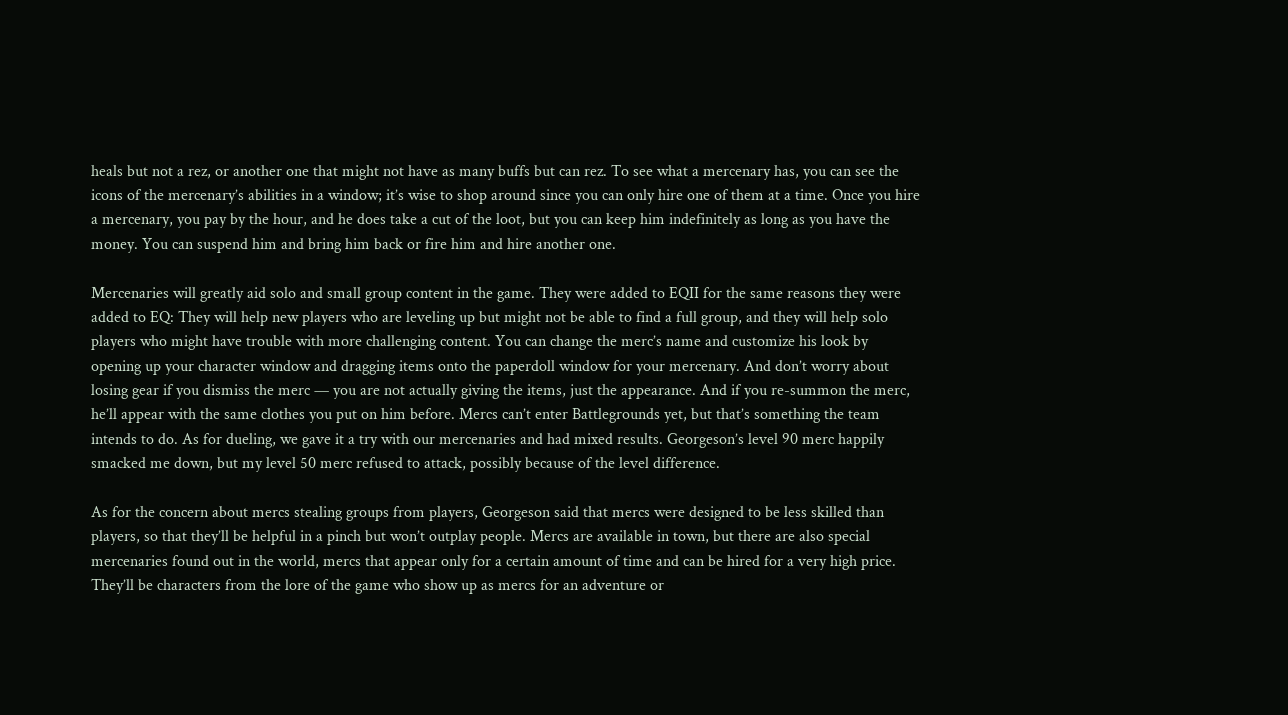heals but not a rez, or another one that might not have as many buffs but can rez. To see what a mercenary has, you can see the icons of the mercenary’s abilities in a window; it’s wise to shop around since you can only hire one of them at a time. Once you hire a mercenary, you pay by the hour, and he does take a cut of the loot, but you can keep him indefinitely as long as you have the money. You can suspend him and bring him back or fire him and hire another one.

Mercenaries will greatly aid solo and small group content in the game. They were added to EQII for the same reasons they were added to EQ: They will help new players who are leveling up but might not be able to find a full group, and they will help solo players who might have trouble with more challenging content. You can change the merc’s name and customize his look by opening up your character window and dragging items onto the paperdoll window for your mercenary. And don’t worry about losing gear if you dismiss the merc — you are not actually giving the items, just the appearance. And if you re-summon the merc, he’ll appear with the same clothes you put on him before. Mercs can’t enter Battlegrounds yet, but that’s something the team intends to do. As for dueling, we gave it a try with our mercenaries and had mixed results. Georgeson’s level 90 merc happily smacked me down, but my level 50 merc refused to attack, possibly because of the level difference.

As for the concern about mercs stealing groups from players, Georgeson said that mercs were designed to be less skilled than players, so that they’ll be helpful in a pinch but won’t outplay people. Mercs are available in town, but there are also special mercenaries found out in the world, mercs that appear only for a certain amount of time and can be hired for a very high price. They’ll be characters from the lore of the game who show up as mercs for an adventure or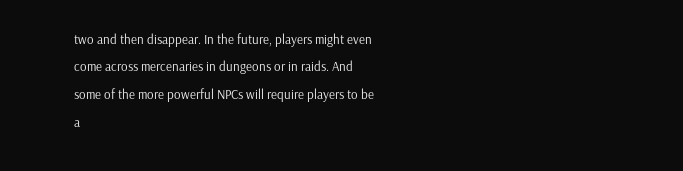two and then disappear. In the future, players might even come across mercenaries in dungeons or in raids. And some of the more powerful NPCs will require players to be a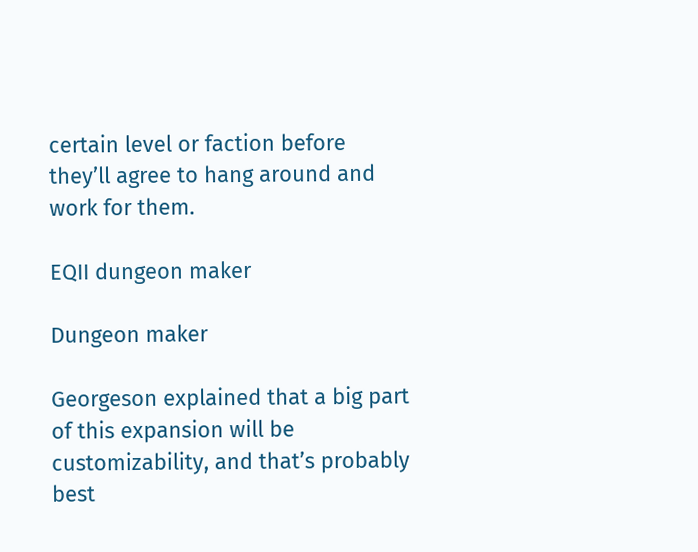certain level or faction before they’ll agree to hang around and work for them.

EQII dungeon maker

Dungeon maker

Georgeson explained that a big part of this expansion will be customizability, and that’s probably best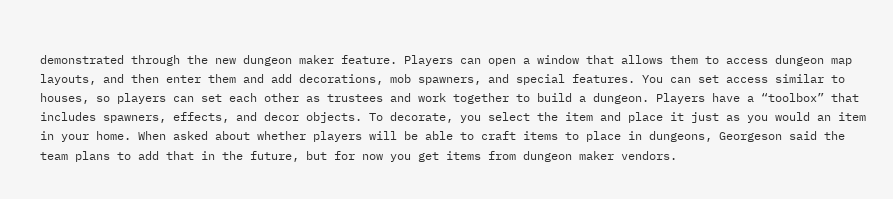demonstrated through the new dungeon maker feature. Players can open a window that allows them to access dungeon map layouts, and then enter them and add decorations, mob spawners, and special features. You can set access similar to houses, so players can set each other as trustees and work together to build a dungeon. Players have a “toolbox” that includes spawners, effects, and decor objects. To decorate, you select the item and place it just as you would an item in your home. When asked about whether players will be able to craft items to place in dungeons, Georgeson said the team plans to add that in the future, but for now you get items from dungeon maker vendors.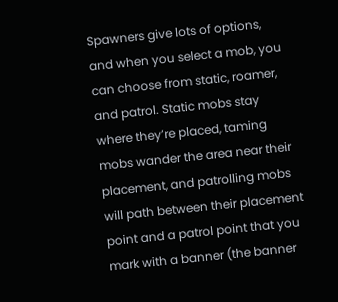Spawners give lots of options, and when you select a mob, you can choose from static, roamer, and patrol. Static mobs stay where they’re placed, taming mobs wander the area near their placement, and patrolling mobs will path between their placement point and a patrol point that you mark with a banner (the banner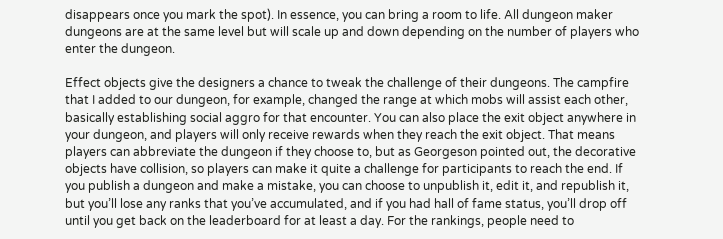disappears once you mark the spot). In essence, you can bring a room to life. All dungeon maker dungeons are at the same level but will scale up and down depending on the number of players who enter the dungeon.

Effect objects give the designers a chance to tweak the challenge of their dungeons. The campfire that I added to our dungeon, for example, changed the range at which mobs will assist each other, basically establishing social aggro for that encounter. You can also place the exit object anywhere in your dungeon, and players will only receive rewards when they reach the exit object. That means players can abbreviate the dungeon if they choose to, but as Georgeson pointed out, the decorative objects have collision, so players can make it quite a challenge for participants to reach the end. If you publish a dungeon and make a mistake, you can choose to unpublish it, edit it, and republish it, but you’ll lose any ranks that you’ve accumulated, and if you had hall of fame status, you’ll drop off until you get back on the leaderboard for at least a day. For the rankings, people need to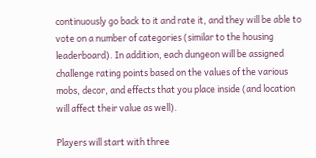continuously go back to it and rate it, and they will be able to vote on a number of categories (similar to the housing leaderboard). In addition, each dungeon will be assigned challenge rating points based on the values of the various mobs, decor, and effects that you place inside (and location will affect their value as well).

Players will start with three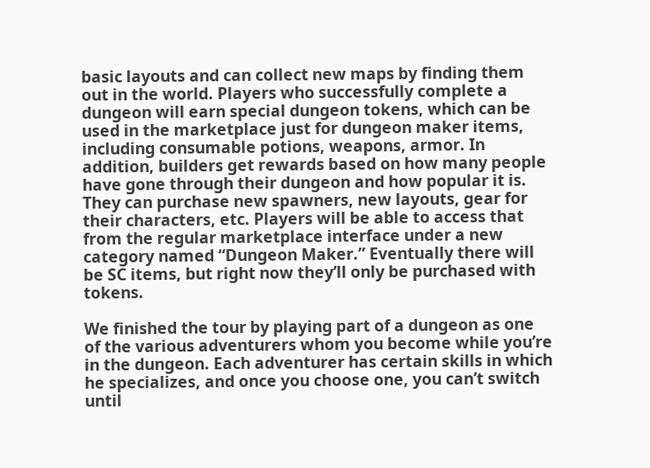basic layouts and can collect new maps by finding them out in the world. Players who successfully complete a dungeon will earn special dungeon tokens, which can be used in the marketplace just for dungeon maker items, including consumable potions, weapons, armor. In addition, builders get rewards based on how many people have gone through their dungeon and how popular it is. They can purchase new spawners, new layouts, gear for their characters, etc. Players will be able to access that from the regular marketplace interface under a new category named “Dungeon Maker.” Eventually there will be SC items, but right now they’ll only be purchased with tokens.

We finished the tour by playing part of a dungeon as one of the various adventurers whom you become while you’re in the dungeon. Each adventurer has certain skills in which he specializes, and once you choose one, you can’t switch until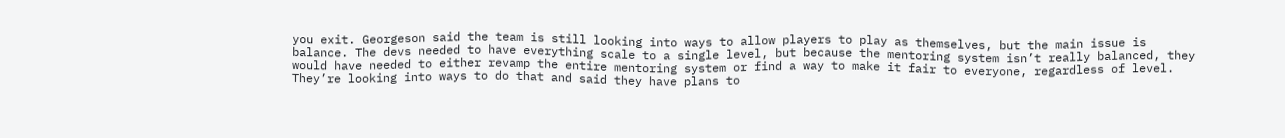you exit. Georgeson said the team is still looking into ways to allow players to play as themselves, but the main issue is balance. The devs needed to have everything scale to a single level, but because the mentoring system isn’t really balanced, they would have needed to either revamp the entire mentoring system or find a way to make it fair to everyone, regardless of level. They’re looking into ways to do that and said they have plans to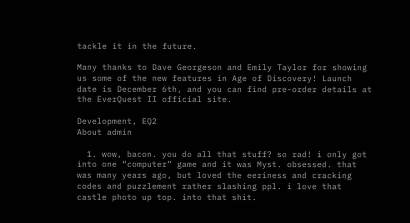tackle it in the future.

Many thanks to Dave Georgeson and Emily Taylor for showing us some of the new features in Age of Discovery! Launch date is December 6th, and you can find pre-order details at the EverQuest II official site.

Development, EQ2
About admin

  1. wow, bacon. you do all that stuff? so rad! i only got into one “computer” game and it was Myst. obsessed. that was many years ago, but loved the eeriness and cracking codes and puzzlement rather slashing ppl. i love that castle photo up top. into that shit.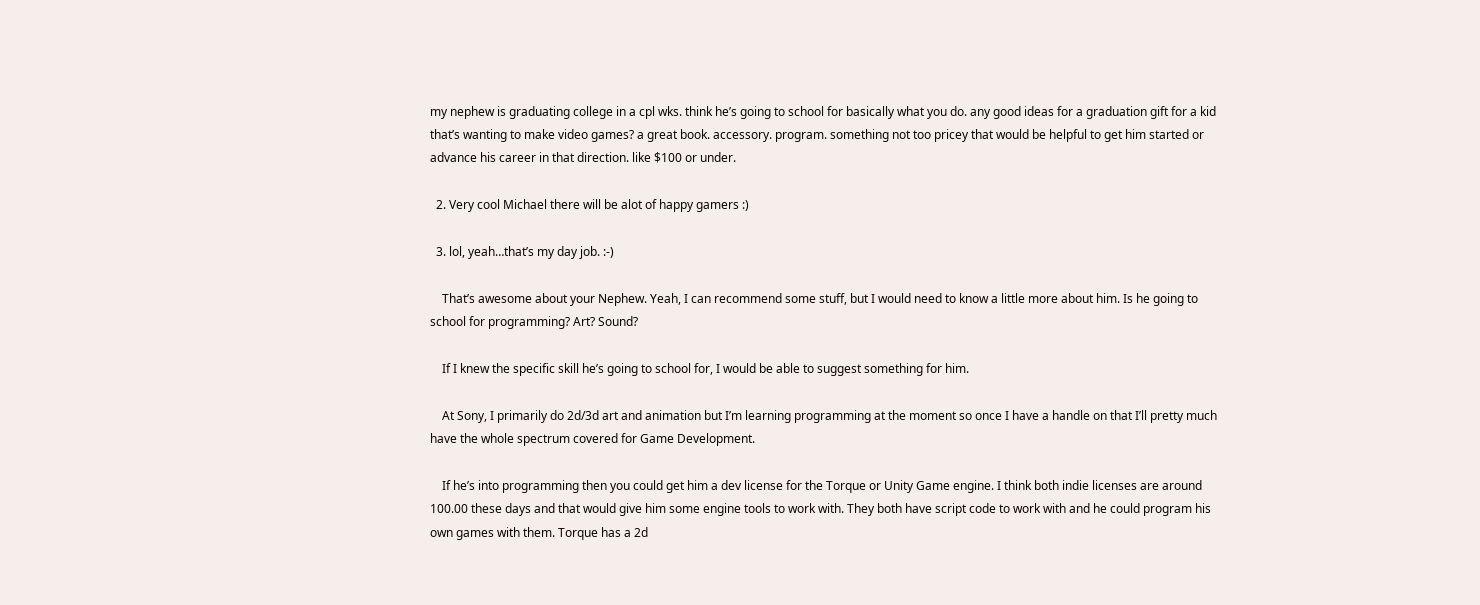my nephew is graduating college in a cpl wks. think he’s going to school for basically what you do. any good ideas for a graduation gift for a kid that’s wanting to make video games? a great book. accessory. program. something not too pricey that would be helpful to get him started or advance his career in that direction. like $100 or under.

  2. Very cool Michael there will be alot of happy gamers :)

  3. lol, yeah…that’s my day job. :-)

    That’s awesome about your Nephew. Yeah, I can recommend some stuff, but I would need to know a little more about him. Is he going to school for programming? Art? Sound?

    If I knew the specific skill he’s going to school for, I would be able to suggest something for him.

    At Sony, I primarily do 2d/3d art and animation but I’m learning programming at the moment so once I have a handle on that I’ll pretty much have the whole spectrum covered for Game Development.

    If he’s into programming then you could get him a dev license for the Torque or Unity Game engine. I think both indie licenses are around 100.00 these days and that would give him some engine tools to work with. They both have script code to work with and he could program his own games with them. Torque has a 2d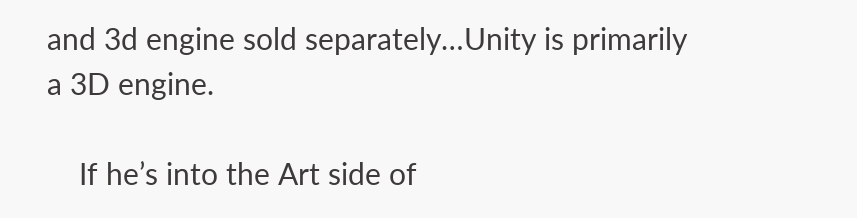and 3d engine sold separately…Unity is primarily a 3D engine.

    If he’s into the Art side of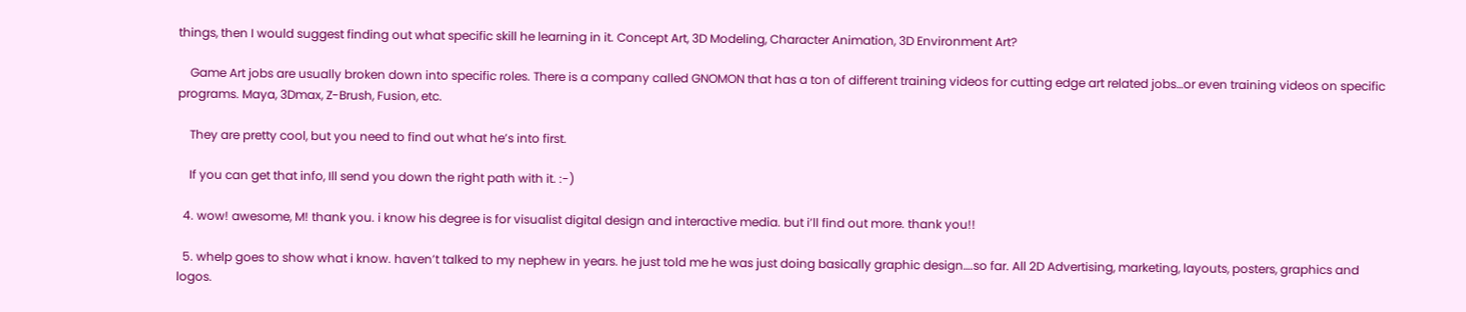things, then I would suggest finding out what specific skill he learning in it. Concept Art, 3D Modeling, Character Animation, 3D Environment Art?

    Game Art jobs are usually broken down into specific roles. There is a company called GNOMON that has a ton of different training videos for cutting edge art related jobs…or even training videos on specific programs. Maya, 3Dmax, Z-Brush, Fusion, etc.

    They are pretty cool, but you need to find out what he’s into first.

    If you can get that info, Ill send you down the right path with it. :-)

  4. wow! awesome, M! thank you. i know his degree is for visualist digital design and interactive media. but i’ll find out more. thank you!!

  5. whelp goes to show what i know. haven’t talked to my nephew in years. he just told me he was just doing basically graphic design….so far. All 2D Advertising, marketing, layouts, posters, graphics and logos.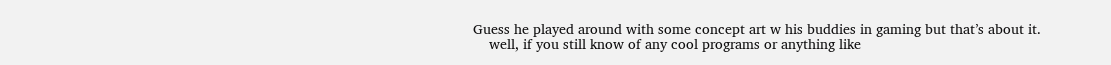Guess he played around with some concept art w his buddies in gaming but that’s about it.
    well, if you still know of any cool programs or anything like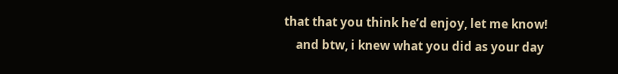that that you think he’d enjoy, let me know!
    and btw, i knew what you did as your day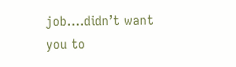job….didn’t want you to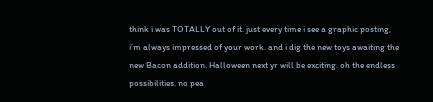think i was TOTALLY out of it. just every time i see a graphic posting, i’m always impressed of your work. and i dig the new toys awaiting the new Bacon addition. Halloween next yr will be exciting. oh the endless possibilities. no pea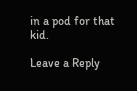in a pod for that kid.

Leave a Reply